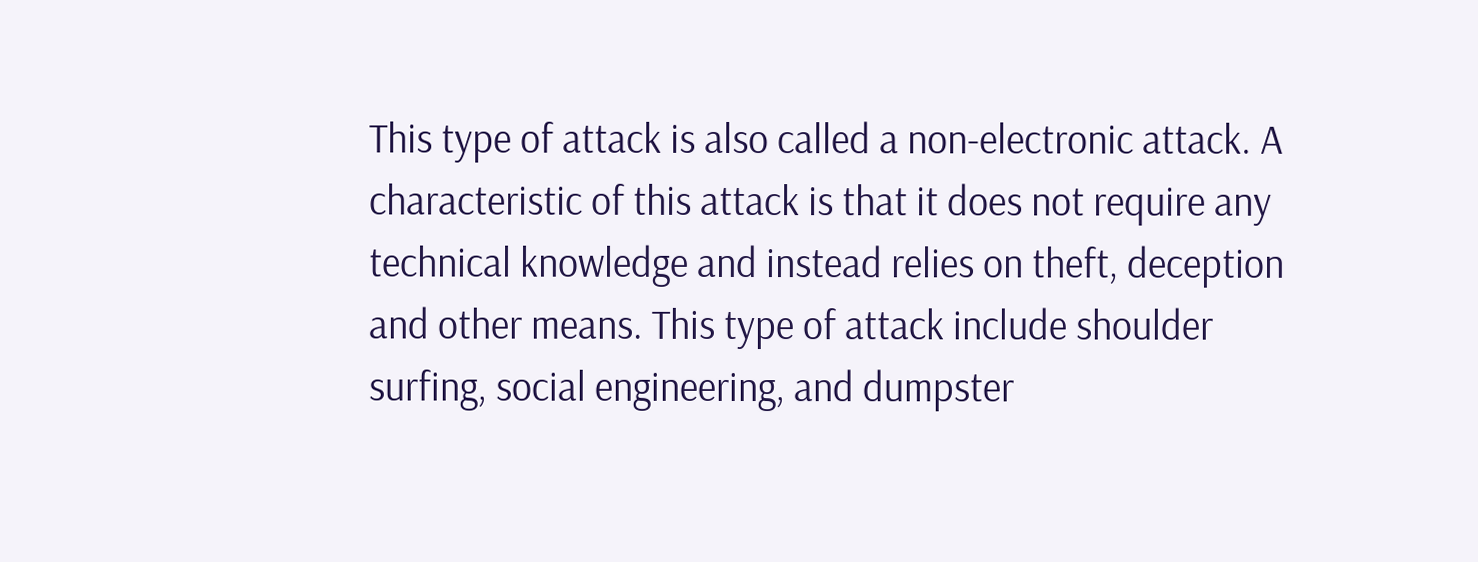This type of attack is also called a non-electronic attack. A characteristic of this attack is that it does not require any technical knowledge and instead relies on theft, deception and other means. This type of attack include shoulder surfing, social engineering, and dumpster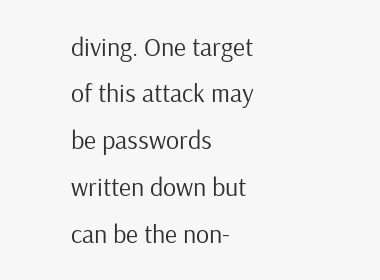diving. One target of this attack may be passwords written down but can be the non-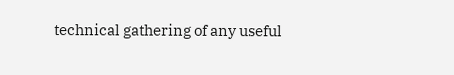technical gathering of any useful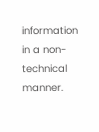information in a non-technical manner.